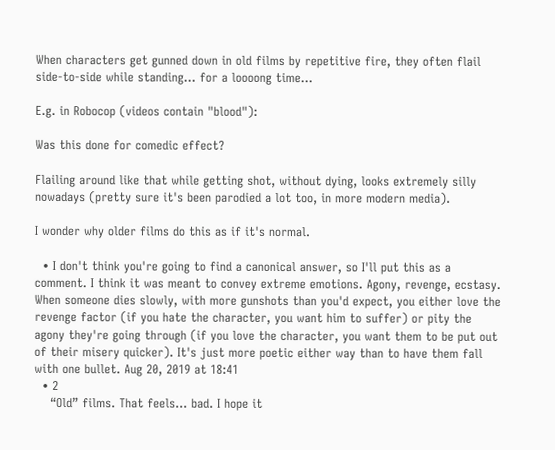When characters get gunned down in old films by repetitive fire, they often flail side-to-side while standing... for a loooong time...

E.g. in Robocop (videos contain "blood"):

Was this done for comedic effect?

Flailing around like that while getting shot, without dying, looks extremely silly nowadays (pretty sure it's been parodied a lot too, in more modern media).

I wonder why older films do this as if it's normal.

  • I don't think you're going to find a canonical answer, so I'll put this as a comment. I think it was meant to convey extreme emotions. Agony, revenge, ecstasy. When someone dies slowly, with more gunshots than you'd expect, you either love the revenge factor (if you hate the character, you want him to suffer) or pity the agony they're going through (if you love the character, you want them to be put out of their misery quicker). It's just more poetic either way than to have them fall with one bullet. Aug 20, 2019 at 18:41
  • 2
    “Old” films. That feels... bad. I hope it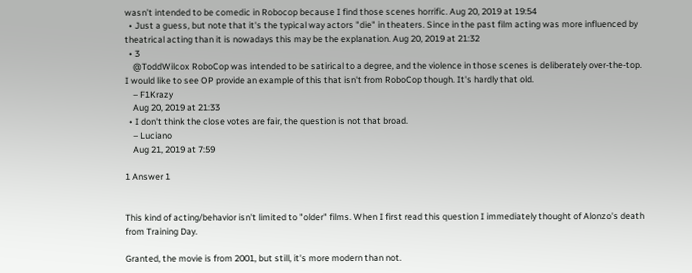wasn’t intended to be comedic in Robocop because I find those scenes horrific. Aug 20, 2019 at 19:54
  • Just a guess, but note that it's the typical way actors "die" in theaters. Since in the past film acting was more influenced by theatrical acting than it is nowadays this may be the explanation. Aug 20, 2019 at 21:32
  • 3
    @ToddWilcox RoboCop was intended to be satirical to a degree, and the violence in those scenes is deliberately over-the-top. I would like to see OP provide an example of this that isn't from RoboCop though. It's hardly that old.
    – F1Krazy
    Aug 20, 2019 at 21:33
  • I don't think the close votes are fair, the question is not that broad.
    – Luciano
    Aug 21, 2019 at 7:59

1 Answer 1


This kind of acting/behavior isn't limited to "older" films. When I first read this question I immediately thought of Alonzo's death from Training Day.

Granted, the movie is from 2001, but still, it's more modern than not.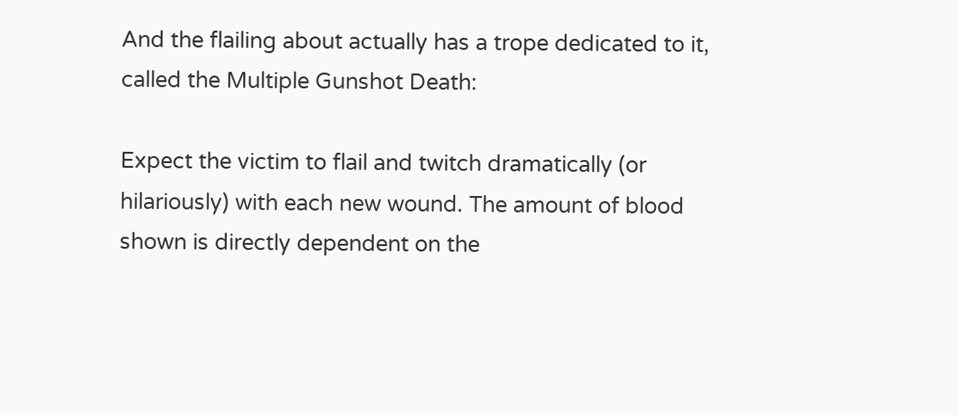And the flailing about actually has a trope dedicated to it, called the Multiple Gunshot Death:

Expect the victim to flail and twitch dramatically (or hilariously) with each new wound. The amount of blood shown is directly dependent on the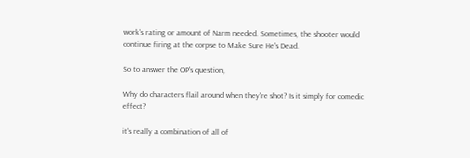work's rating or amount of Narm needed. Sometimes, the shooter would continue firing at the corpse to Make Sure He's Dead.

So to answer the OP's question,

Why do characters flail around when they're shot? Is it simply for comedic effect?

it's really a combination of all of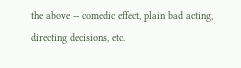the above -- comedic effect, plain bad acting, directing decisions, etc.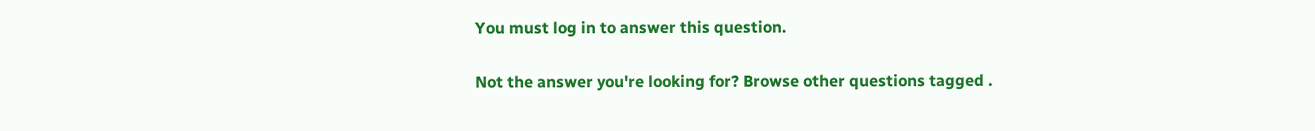You must log in to answer this question.

Not the answer you're looking for? Browse other questions tagged .